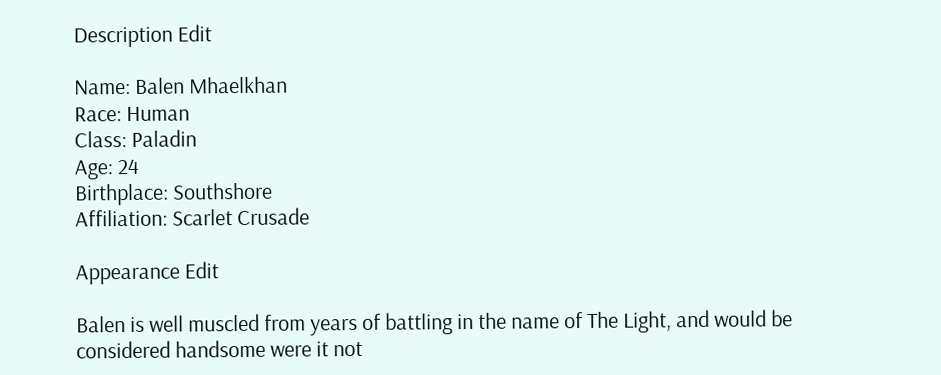Description Edit

Name: Balen Mhaelkhan
Race: Human
Class: Paladin
Age: 24
Birthplace: Southshore
Affiliation: Scarlet Crusade

Appearance Edit

Balen is well muscled from years of battling in the name of The Light, and would be considered handsome were it not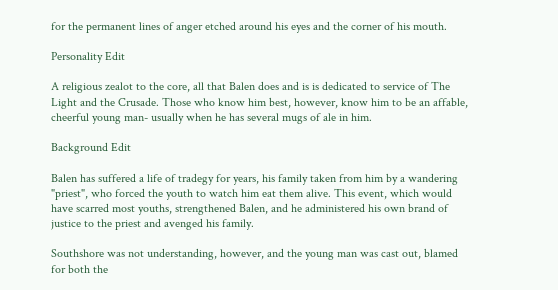for the permanent lines of anger etched around his eyes and the corner of his mouth.

Personality Edit

A religious zealot to the core, all that Balen does and is is dedicated to service of The Light and the Crusade. Those who know him best, however, know him to be an affable, cheerful young man- usually when he has several mugs of ale in him.

Background Edit

Balen has suffered a life of tradegy for years, his family taken from him by a wandering "priest", who forced the youth to watch him eat them alive. This event, which would have scarred most youths, strengthened Balen, and he administered his own brand of justice to the priest and avenged his family.

Southshore was not understanding, however, and the young man was cast out, blamed for both the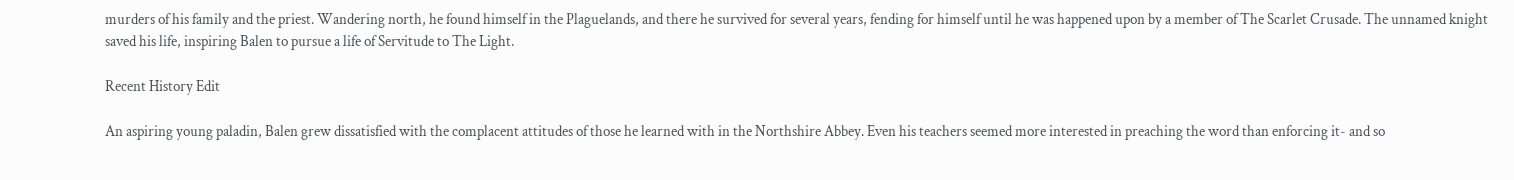murders of his family and the priest. Wandering north, he found himself in the Plaguelands, and there he survived for several years, fending for himself until he was happened upon by a member of The Scarlet Crusade. The unnamed knight saved his life, inspiring Balen to pursue a life of Servitude to The Light.

Recent History Edit

An aspiring young paladin, Balen grew dissatisfied with the complacent attitudes of those he learned with in the Northshire Abbey. Even his teachers seemed more interested in preaching the word than enforcing it- and so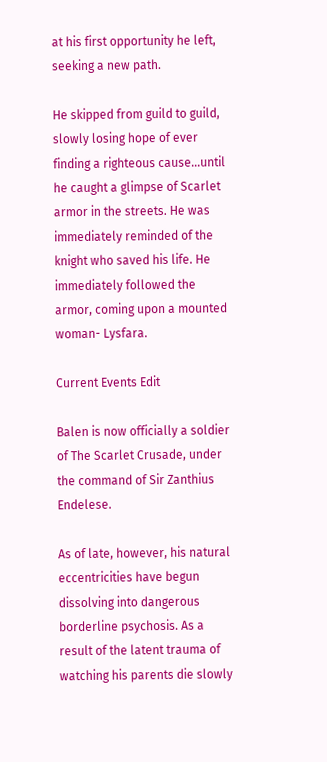at his first opportunity he left, seeking a new path.

He skipped from guild to guild, slowly losing hope of ever finding a righteous cause...until he caught a glimpse of Scarlet armor in the streets. He was immediately reminded of the knight who saved his life. He immediately followed the armor, coming upon a mounted woman- Lysfara.

Current Events Edit

Balen is now officially a soldier of The Scarlet Crusade, under the command of Sir Zanthius Endelese.

As of late, however, his natural eccentricities have begun dissolving into dangerous borderline psychosis. As a result of the latent trauma of watching his parents die slowly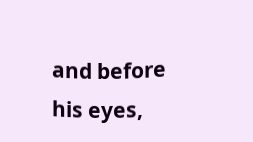and before his eyes,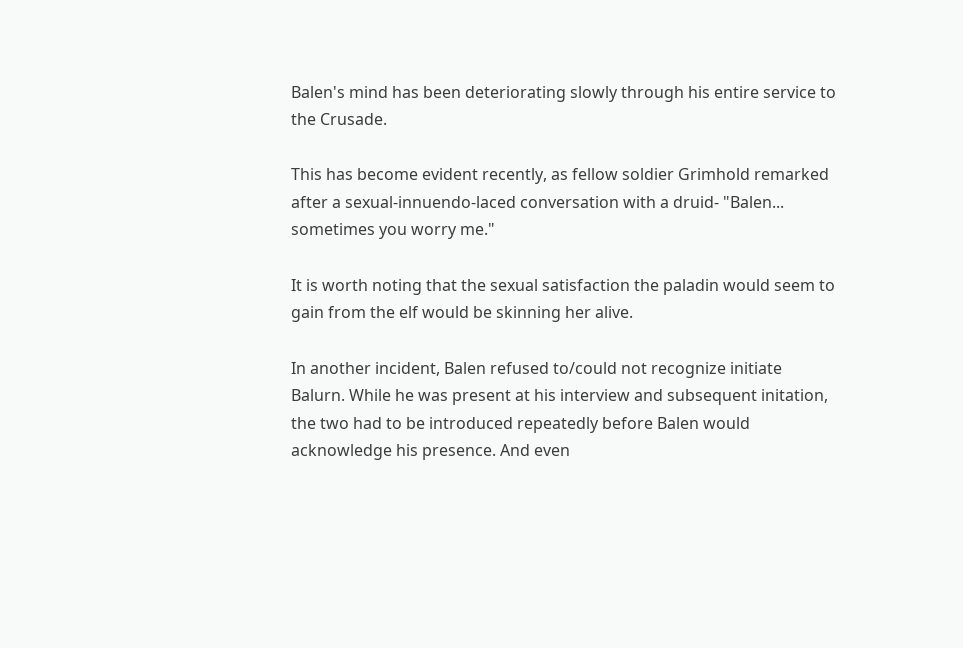Balen's mind has been deteriorating slowly through his entire service to the Crusade.

This has become evident recently, as fellow soldier Grimhold remarked after a sexual-innuendo-laced conversation with a druid- "Balen... sometimes you worry me."

It is worth noting that the sexual satisfaction the paladin would seem to gain from the elf would be skinning her alive.

In another incident, Balen refused to/could not recognize initiate Balurn. While he was present at his interview and subsequent initation, the two had to be introduced repeatedly before Balen would acknowledge his presence. And even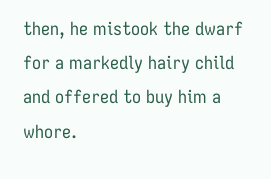then, he mistook the dwarf for a markedly hairy child and offered to buy him a whore.